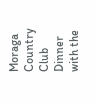Moraga Country Club Dinner with the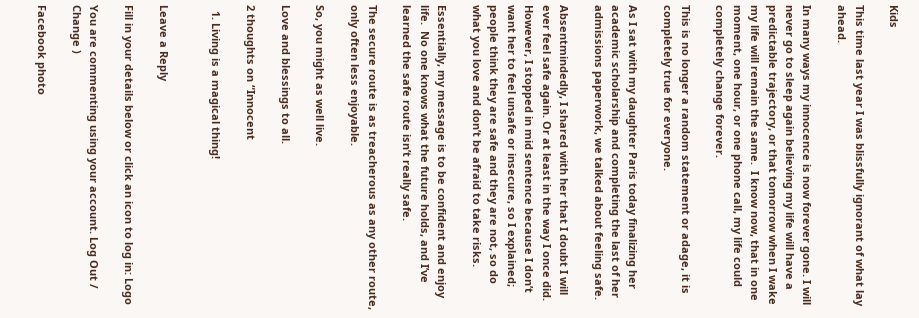Kids

This time last year I was blissfully ignorant of what lay ahead.

In many ways my innocence is now forever gone. I will never go to sleep again believing my life will have a predictable trajectory, or that tomorrow when I wake my life will remain the same.  I know now, that in one moment, one hour, or one phone call, my life could completely change forever.

This is no longer a random statement or adage, it is completely true for everyone.

As I sat with my daughter Paris today finalizing her academic scholarship and completing the last of her admissions paperwork, we talked about feeling safe.

Absentmindedly, I shared with her that I doubt I will ever feel safe again. Or at least in the way I once did. However, I stopped in mid sentence because I don’t want her to feel unsafe or insecure, so I explained; people think they are safe and they are not, so do what you love and don’t be afraid to take risks.

Essentially, my message is to be confident and enjoy life.  No one knows what the future holds, and I’ve learned the safe route isn’t really safe.

The secure route is as treacherous as any other route, only often less enjoyable.

So, you might as well live.

Love and blessings to all.

2 thoughts on “Innocent

  1. Living is a magical thing!


Leave a Reply

Fill in your details below or click an icon to log in: Logo

You are commenting using your account. Log Out /  Change )

Facebook photo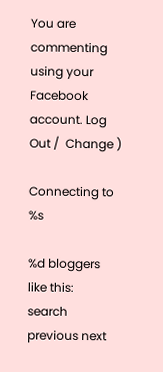You are commenting using your Facebook account. Log Out /  Change )

Connecting to %s

%d bloggers like this:
search previous next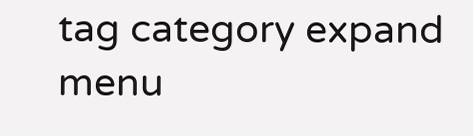tag category expand menu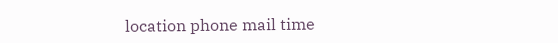location phone mail time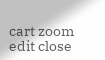cart zoom edit close